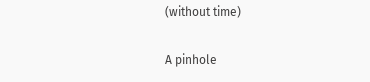(without time)

A pinhole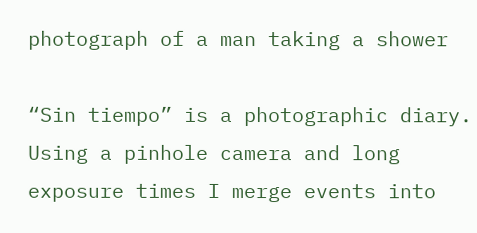photograph of a man taking a shower

“Sin tiempo” is a photographic diary. Using a pinhole camera and long exposure times I merge events into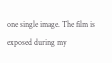one single image. The film is exposed during my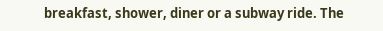breakfast, shower, diner or a subway ride. The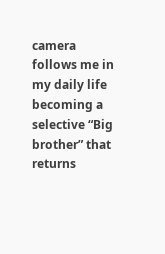camera follows me in my daily life becoming a selective “Big brother” that returns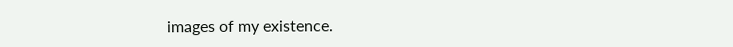images of my existence.